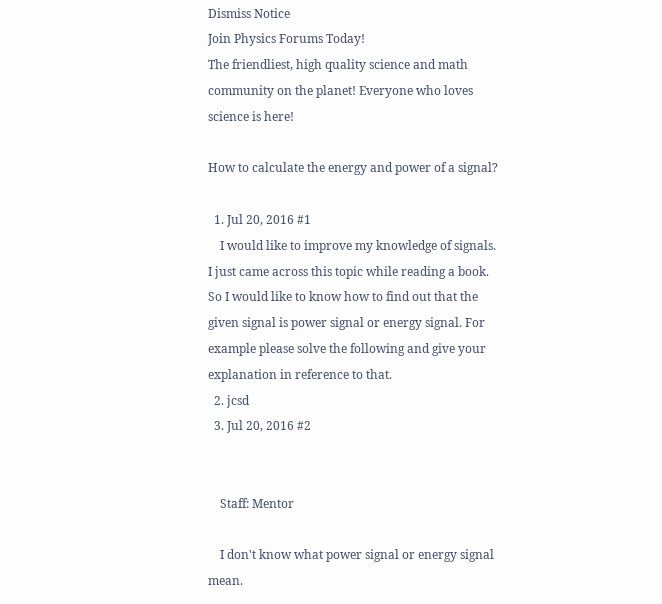Dismiss Notice
Join Physics Forums Today!
The friendliest, high quality science and math community on the planet! Everyone who loves science is here!

How to calculate the energy and power of a signal?

  1. Jul 20, 2016 #1
    I would like to improve my knowledge of signals. I just came across this topic while reading a book. So I would like to know how to find out that the given signal is power signal or energy signal. For example please solve the following and give your explanation in reference to that.
  2. jcsd
  3. Jul 20, 2016 #2


    Staff: Mentor

    I don't know what power signal or energy signal mean.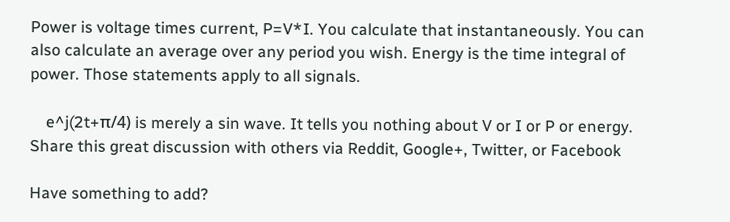Power is voltage times current, P=V*I. You calculate that instantaneously. You can also calculate an average over any period you wish. Energy is the time integral of power. Those statements apply to all signals.

    e^j(2t+π/4) is merely a sin wave. It tells you nothing about V or I or P or energy.
Share this great discussion with others via Reddit, Google+, Twitter, or Facebook

Have something to add?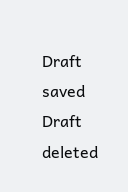Draft saved Draft deleted